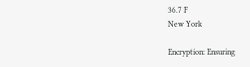36.7 F
New York

Encryption: Ensuring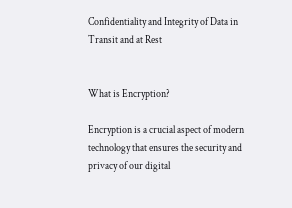Confidentiality and Integrity of Data in Transit and at Rest


What is Encryption?

Encryption is a crucial aspect of modern technology that ensures the security and privacy of our digital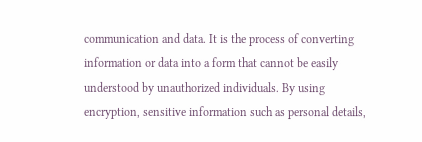communication and data. It is the process of converting information or data into a form that cannot be easily understood by unauthorized individuals. By using encryption, sensitive information such as personal details,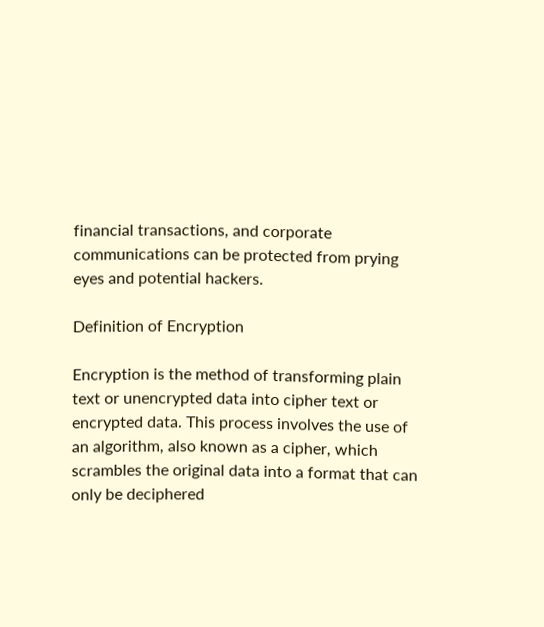financial transactions, and corporate communications can be protected from prying eyes and potential hackers.

Definition of Encryption

Encryption is the method of transforming plain text or unencrypted data into cipher text or encrypted data. This process involves the use of an algorithm, also known as a cipher, which scrambles the original data into a format that can only be deciphered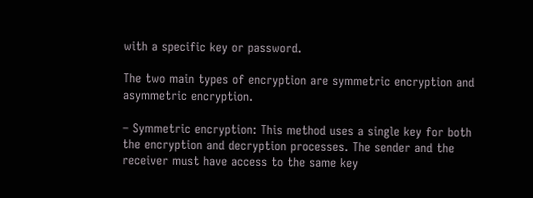with a specific key or password.

The two main types of encryption are symmetric encryption and asymmetric encryption.

– Symmetric encryption: This method uses a single key for both the encryption and decryption processes. The sender and the receiver must have access to the same key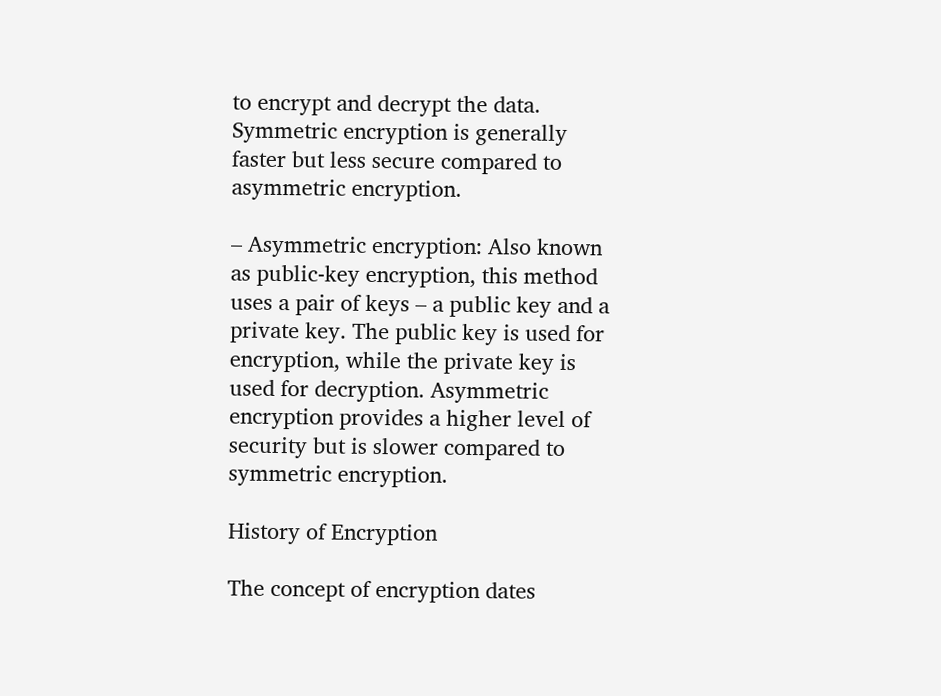to encrypt and decrypt the data. Symmetric encryption is generally faster but less secure compared to asymmetric encryption.

– Asymmetric encryption: Also known as public-key encryption, this method uses a pair of keys – a public key and a private key. The public key is used for encryption, while the private key is used for decryption. Asymmetric encryption provides a higher level of security but is slower compared to symmetric encryption.

History of Encryption

The concept of encryption dates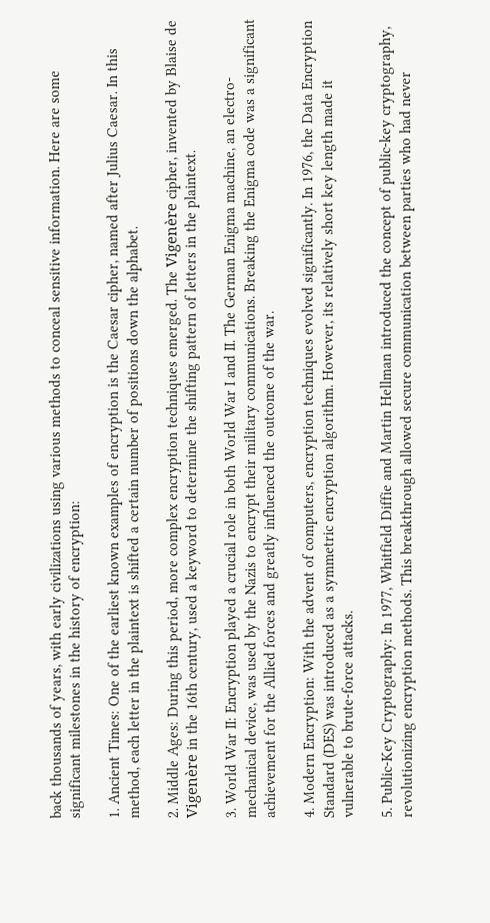back thousands of years, with early civilizations using various methods to conceal sensitive information. Here are some significant milestones in the history of encryption:

1. Ancient Times: One of the earliest known examples of encryption is the Caesar cipher, named after Julius Caesar. In this method, each letter in the plaintext is shifted a certain number of positions down the alphabet.

2. Middle Ages: During this period, more complex encryption techniques emerged. The Vigenère cipher, invented by Blaise de Vigenère in the 16th century, used a keyword to determine the shifting pattern of letters in the plaintext.

3. World War II: Encryption played a crucial role in both World War I and II. The German Enigma machine, an electro-mechanical device, was used by the Nazis to encrypt their military communications. Breaking the Enigma code was a significant achievement for the Allied forces and greatly influenced the outcome of the war.

4. Modern Encryption: With the advent of computers, encryption techniques evolved significantly. In 1976, the Data Encryption Standard (DES) was introduced as a symmetric encryption algorithm. However, its relatively short key length made it vulnerable to brute-force attacks.

5. Public-Key Cryptography: In 1977, Whitfield Diffie and Martin Hellman introduced the concept of public-key cryptography, revolutionizing encryption methods. This breakthrough allowed secure communication between parties who had never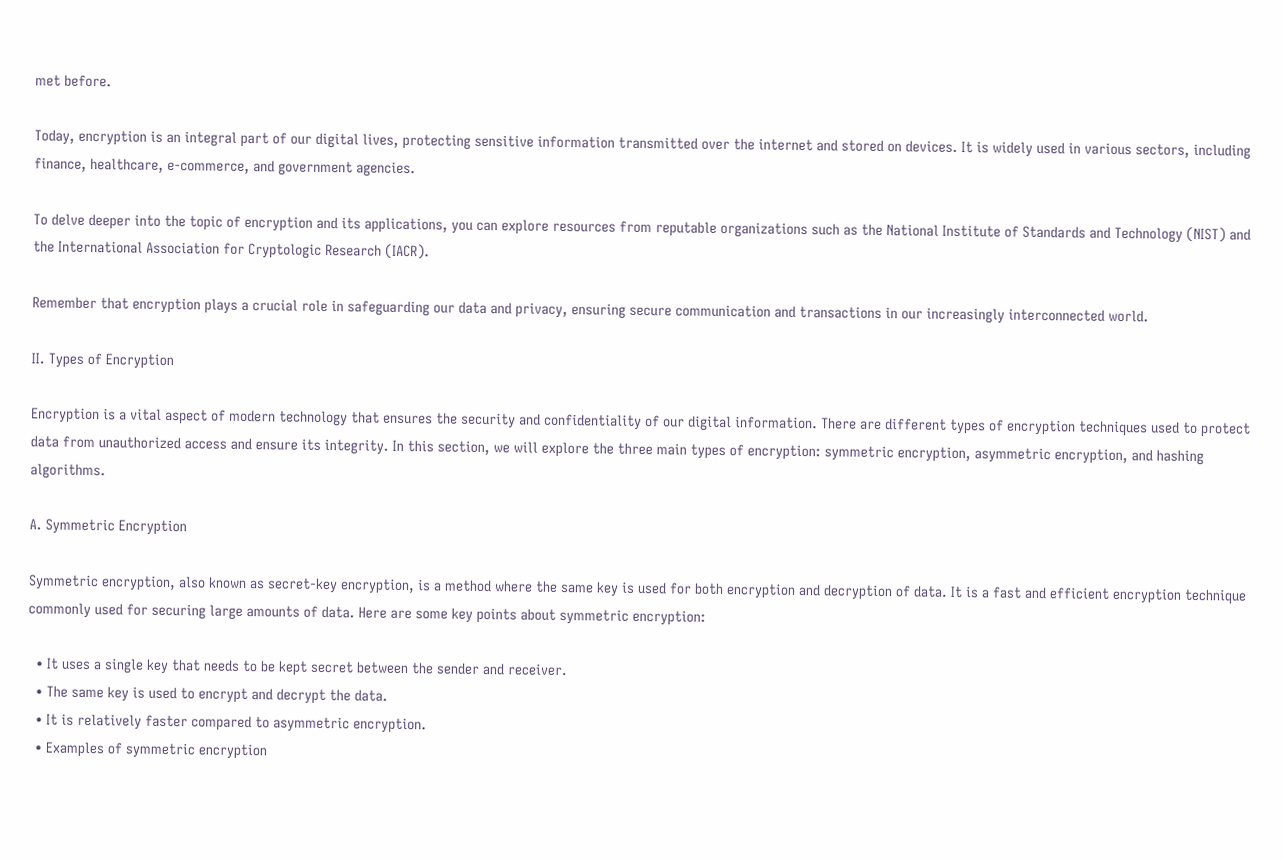met before.

Today, encryption is an integral part of our digital lives, protecting sensitive information transmitted over the internet and stored on devices. It is widely used in various sectors, including finance, healthcare, e-commerce, and government agencies.

To delve deeper into the topic of encryption and its applications, you can explore resources from reputable organizations such as the National Institute of Standards and Technology (NIST) and the International Association for Cryptologic Research (IACR).

Remember that encryption plays a crucial role in safeguarding our data and privacy, ensuring secure communication and transactions in our increasingly interconnected world.

II. Types of Encryption

Encryption is a vital aspect of modern technology that ensures the security and confidentiality of our digital information. There are different types of encryption techniques used to protect data from unauthorized access and ensure its integrity. In this section, we will explore the three main types of encryption: symmetric encryption, asymmetric encryption, and hashing algorithms.

A. Symmetric Encryption

Symmetric encryption, also known as secret-key encryption, is a method where the same key is used for both encryption and decryption of data. It is a fast and efficient encryption technique commonly used for securing large amounts of data. Here are some key points about symmetric encryption:

  • It uses a single key that needs to be kept secret between the sender and receiver.
  • The same key is used to encrypt and decrypt the data.
  • It is relatively faster compared to asymmetric encryption.
  • Examples of symmetric encryption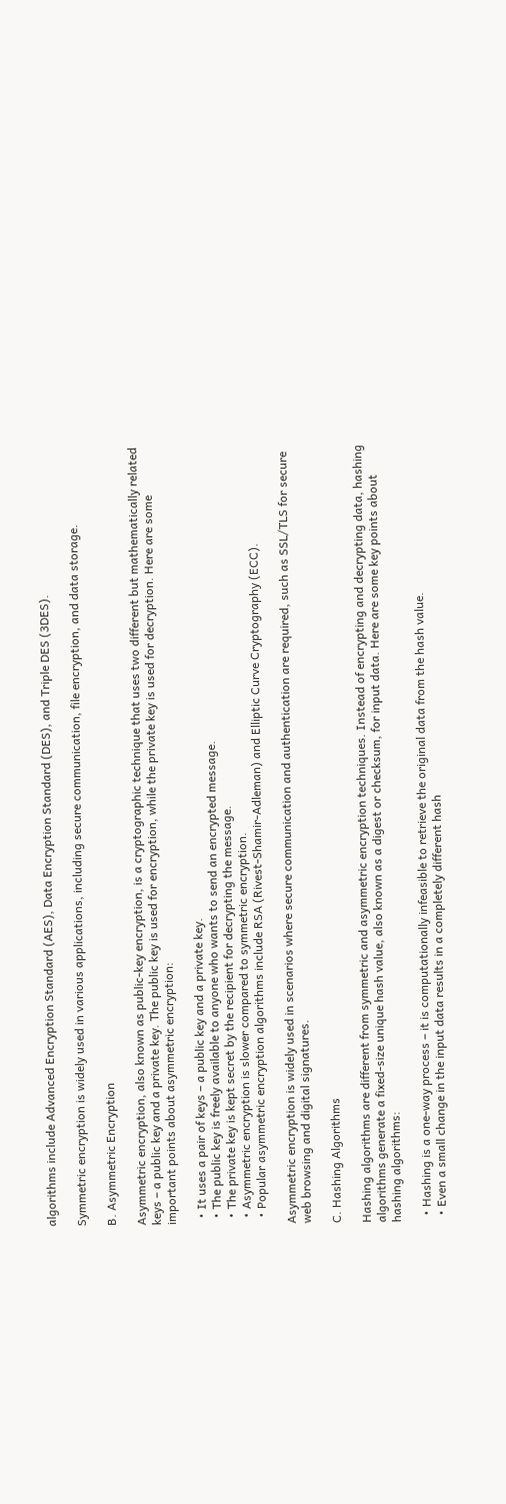algorithms include Advanced Encryption Standard (AES), Data Encryption Standard (DES), and Triple DES (3DES).

Symmetric encryption is widely used in various applications, including secure communication, file encryption, and data storage.

B. Asymmetric Encryption

Asymmetric encryption, also known as public-key encryption, is a cryptographic technique that uses two different but mathematically related keys – a public key and a private key. The public key is used for encryption, while the private key is used for decryption. Here are some important points about asymmetric encryption:

  • It uses a pair of keys – a public key and a private key.
  • The public key is freely available to anyone who wants to send an encrypted message.
  • The private key is kept secret by the recipient for decrypting the message.
  • Asymmetric encryption is slower compared to symmetric encryption.
  • Popular asymmetric encryption algorithms include RSA (Rivest-Shamir-Adleman) and Elliptic Curve Cryptography (ECC).

Asymmetric encryption is widely used in scenarios where secure communication and authentication are required, such as SSL/TLS for secure web browsing and digital signatures.

C. Hashing Algorithms

Hashing algorithms are different from symmetric and asymmetric encryption techniques. Instead of encrypting and decrypting data, hashing algorithms generate a fixed-size unique hash value, also known as a digest or checksum, for input data. Here are some key points about hashing algorithms:

  • Hashing is a one-way process – it is computationally infeasible to retrieve the original data from the hash value.
  • Even a small change in the input data results in a completely different hash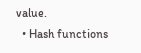value.
  • Hash functions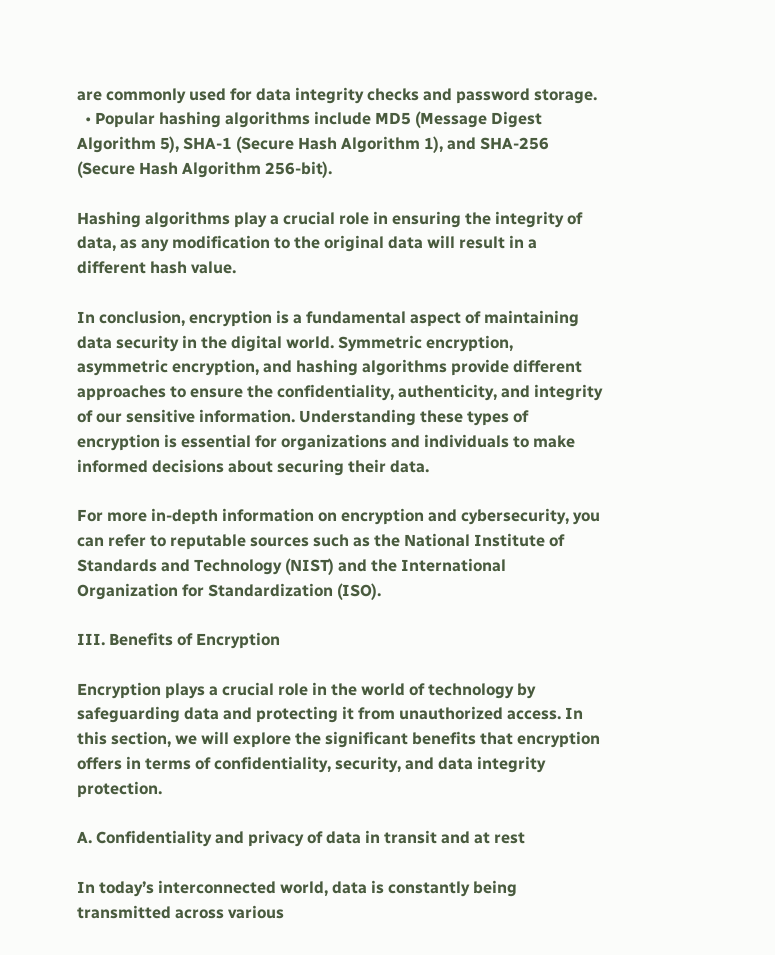are commonly used for data integrity checks and password storage.
  • Popular hashing algorithms include MD5 (Message Digest Algorithm 5), SHA-1 (Secure Hash Algorithm 1), and SHA-256 (Secure Hash Algorithm 256-bit).

Hashing algorithms play a crucial role in ensuring the integrity of data, as any modification to the original data will result in a different hash value.

In conclusion, encryption is a fundamental aspect of maintaining data security in the digital world. Symmetric encryption, asymmetric encryption, and hashing algorithms provide different approaches to ensure the confidentiality, authenticity, and integrity of our sensitive information. Understanding these types of encryption is essential for organizations and individuals to make informed decisions about securing their data.

For more in-depth information on encryption and cybersecurity, you can refer to reputable sources such as the National Institute of Standards and Technology (NIST) and the International Organization for Standardization (ISO).

III. Benefits of Encryption

Encryption plays a crucial role in the world of technology by safeguarding data and protecting it from unauthorized access. In this section, we will explore the significant benefits that encryption offers in terms of confidentiality, security, and data integrity protection.

A. Confidentiality and privacy of data in transit and at rest

In today’s interconnected world, data is constantly being transmitted across various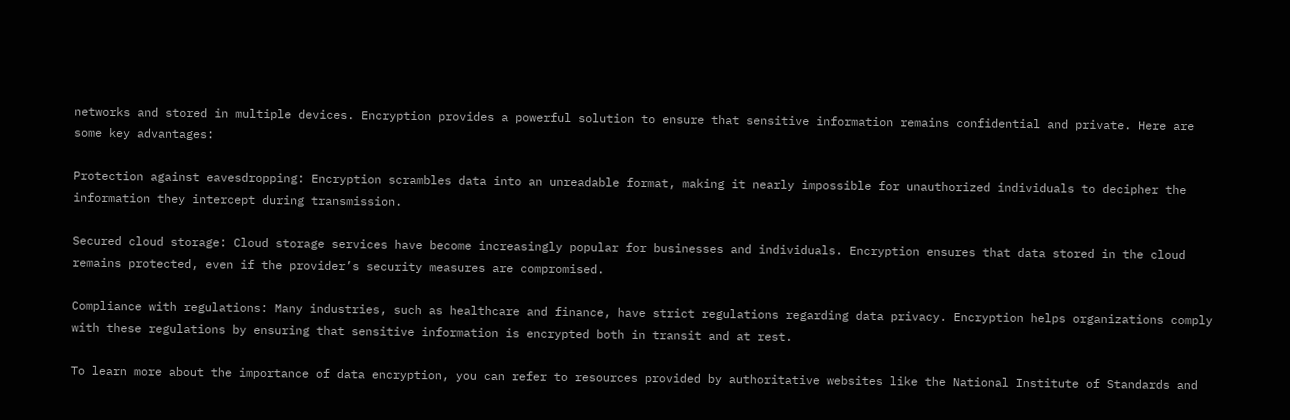networks and stored in multiple devices. Encryption provides a powerful solution to ensure that sensitive information remains confidential and private. Here are some key advantages:

Protection against eavesdropping: Encryption scrambles data into an unreadable format, making it nearly impossible for unauthorized individuals to decipher the information they intercept during transmission.

Secured cloud storage: Cloud storage services have become increasingly popular for businesses and individuals. Encryption ensures that data stored in the cloud remains protected, even if the provider’s security measures are compromised.

Compliance with regulations: Many industries, such as healthcare and finance, have strict regulations regarding data privacy. Encryption helps organizations comply with these regulations by ensuring that sensitive information is encrypted both in transit and at rest.

To learn more about the importance of data encryption, you can refer to resources provided by authoritative websites like the National Institute of Standards and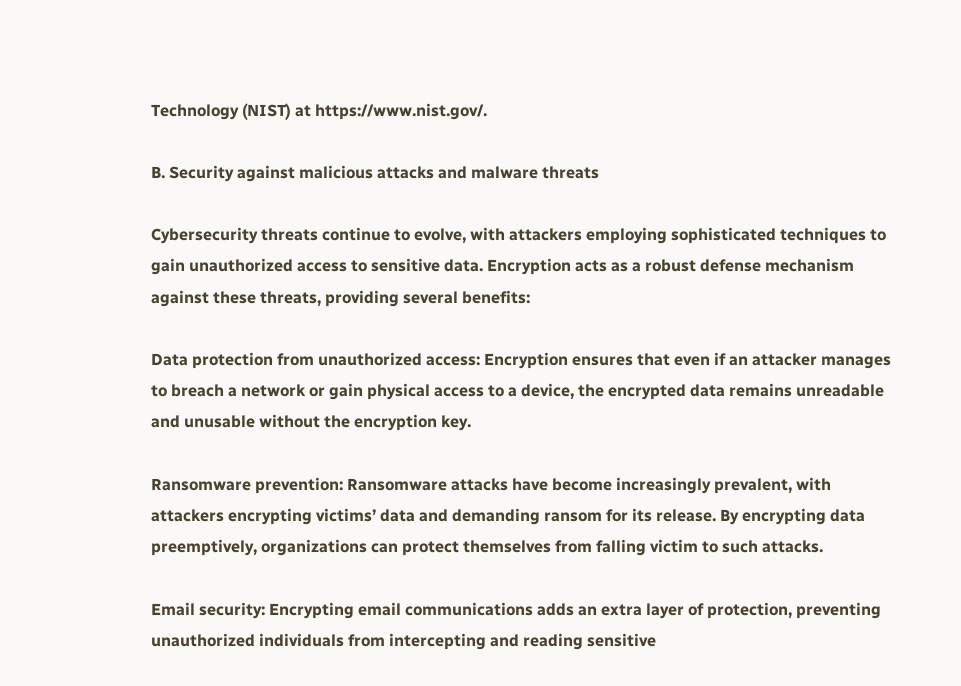Technology (NIST) at https://www.nist.gov/.

B. Security against malicious attacks and malware threats

Cybersecurity threats continue to evolve, with attackers employing sophisticated techniques to gain unauthorized access to sensitive data. Encryption acts as a robust defense mechanism against these threats, providing several benefits:

Data protection from unauthorized access: Encryption ensures that even if an attacker manages to breach a network or gain physical access to a device, the encrypted data remains unreadable and unusable without the encryption key.

Ransomware prevention: Ransomware attacks have become increasingly prevalent, with attackers encrypting victims’ data and demanding ransom for its release. By encrypting data preemptively, organizations can protect themselves from falling victim to such attacks.

Email security: Encrypting email communications adds an extra layer of protection, preventing unauthorized individuals from intercepting and reading sensitive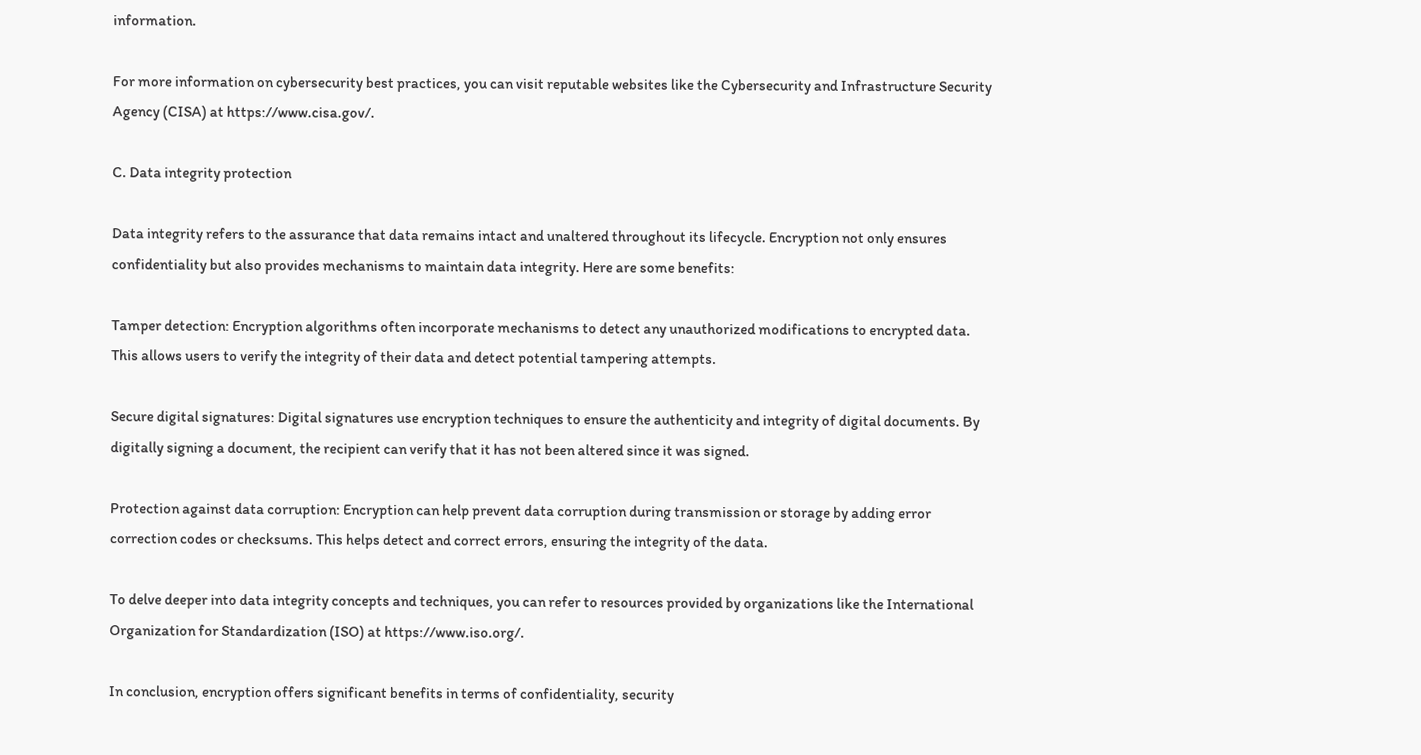information.

For more information on cybersecurity best practices, you can visit reputable websites like the Cybersecurity and Infrastructure Security Agency (CISA) at https://www.cisa.gov/.

C. Data integrity protection

Data integrity refers to the assurance that data remains intact and unaltered throughout its lifecycle. Encryption not only ensures confidentiality but also provides mechanisms to maintain data integrity. Here are some benefits:

Tamper detection: Encryption algorithms often incorporate mechanisms to detect any unauthorized modifications to encrypted data. This allows users to verify the integrity of their data and detect potential tampering attempts.

Secure digital signatures: Digital signatures use encryption techniques to ensure the authenticity and integrity of digital documents. By digitally signing a document, the recipient can verify that it has not been altered since it was signed.

Protection against data corruption: Encryption can help prevent data corruption during transmission or storage by adding error correction codes or checksums. This helps detect and correct errors, ensuring the integrity of the data.

To delve deeper into data integrity concepts and techniques, you can refer to resources provided by organizations like the International Organization for Standardization (ISO) at https://www.iso.org/.

In conclusion, encryption offers significant benefits in terms of confidentiality, security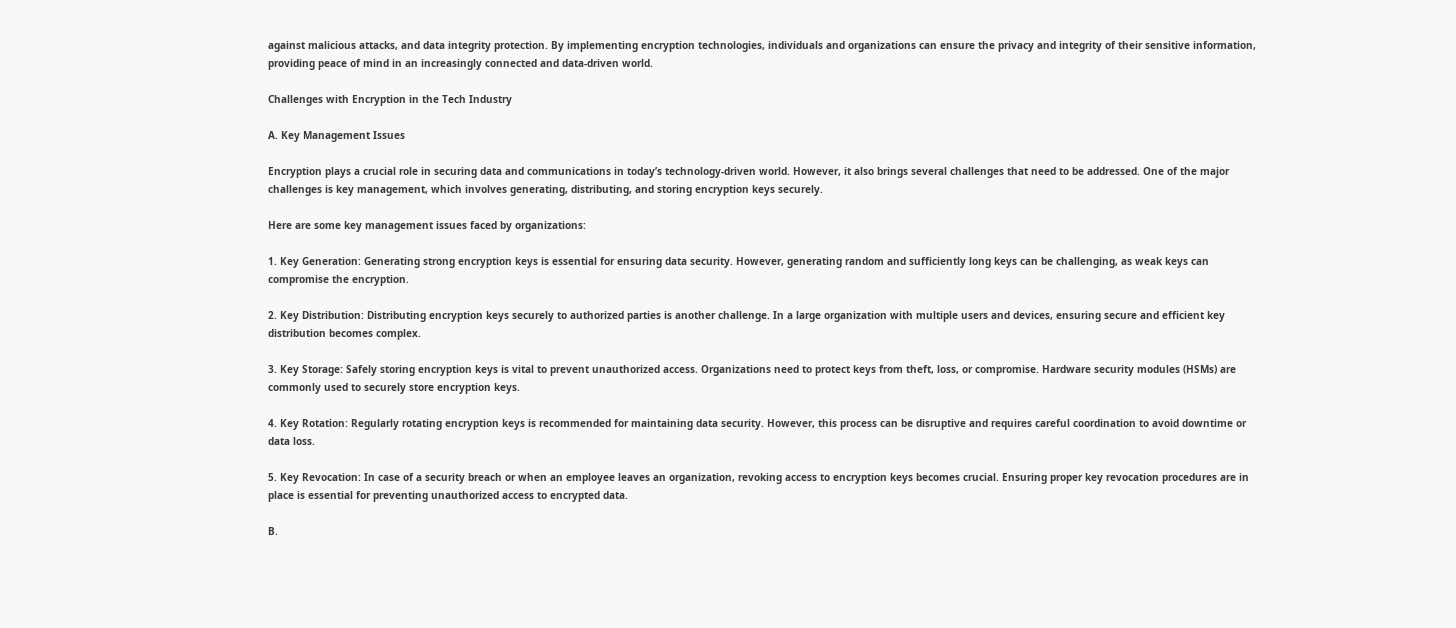against malicious attacks, and data integrity protection. By implementing encryption technologies, individuals and organizations can ensure the privacy and integrity of their sensitive information, providing peace of mind in an increasingly connected and data-driven world.

Challenges with Encryption in the Tech Industry

A. Key Management Issues

Encryption plays a crucial role in securing data and communications in today’s technology-driven world. However, it also brings several challenges that need to be addressed. One of the major challenges is key management, which involves generating, distributing, and storing encryption keys securely.

Here are some key management issues faced by organizations:

1. Key Generation: Generating strong encryption keys is essential for ensuring data security. However, generating random and sufficiently long keys can be challenging, as weak keys can compromise the encryption.

2. Key Distribution: Distributing encryption keys securely to authorized parties is another challenge. In a large organization with multiple users and devices, ensuring secure and efficient key distribution becomes complex.

3. Key Storage: Safely storing encryption keys is vital to prevent unauthorized access. Organizations need to protect keys from theft, loss, or compromise. Hardware security modules (HSMs) are commonly used to securely store encryption keys.

4. Key Rotation: Regularly rotating encryption keys is recommended for maintaining data security. However, this process can be disruptive and requires careful coordination to avoid downtime or data loss.

5. Key Revocation: In case of a security breach or when an employee leaves an organization, revoking access to encryption keys becomes crucial. Ensuring proper key revocation procedures are in place is essential for preventing unauthorized access to encrypted data.

B.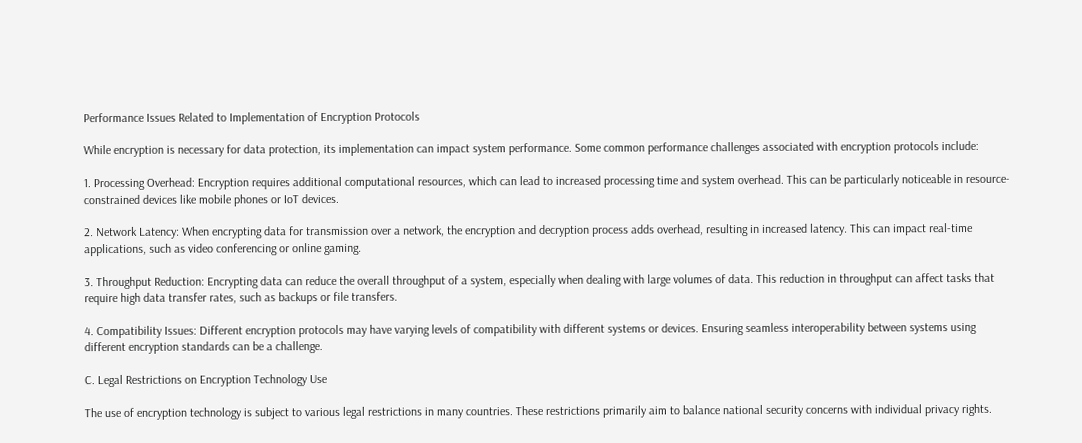Performance Issues Related to Implementation of Encryption Protocols

While encryption is necessary for data protection, its implementation can impact system performance. Some common performance challenges associated with encryption protocols include:

1. Processing Overhead: Encryption requires additional computational resources, which can lead to increased processing time and system overhead. This can be particularly noticeable in resource-constrained devices like mobile phones or IoT devices.

2. Network Latency: When encrypting data for transmission over a network, the encryption and decryption process adds overhead, resulting in increased latency. This can impact real-time applications, such as video conferencing or online gaming.

3. Throughput Reduction: Encrypting data can reduce the overall throughput of a system, especially when dealing with large volumes of data. This reduction in throughput can affect tasks that require high data transfer rates, such as backups or file transfers.

4. Compatibility Issues: Different encryption protocols may have varying levels of compatibility with different systems or devices. Ensuring seamless interoperability between systems using different encryption standards can be a challenge.

C. Legal Restrictions on Encryption Technology Use

The use of encryption technology is subject to various legal restrictions in many countries. These restrictions primarily aim to balance national security concerns with individual privacy rights.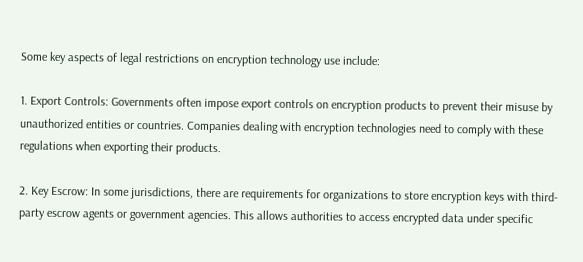Some key aspects of legal restrictions on encryption technology use include:

1. Export Controls: Governments often impose export controls on encryption products to prevent their misuse by unauthorized entities or countries. Companies dealing with encryption technologies need to comply with these regulations when exporting their products.

2. Key Escrow: In some jurisdictions, there are requirements for organizations to store encryption keys with third-party escrow agents or government agencies. This allows authorities to access encrypted data under specific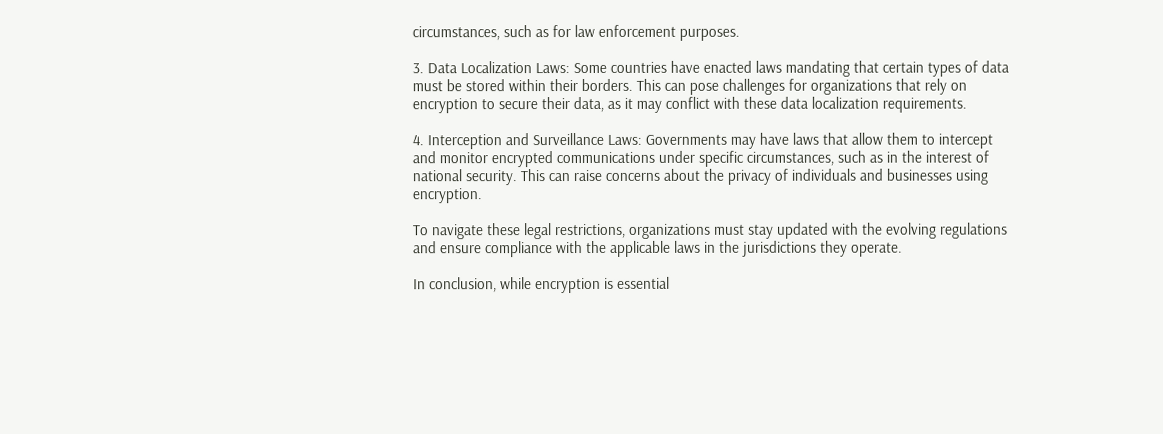circumstances, such as for law enforcement purposes.

3. Data Localization Laws: Some countries have enacted laws mandating that certain types of data must be stored within their borders. This can pose challenges for organizations that rely on encryption to secure their data, as it may conflict with these data localization requirements.

4. Interception and Surveillance Laws: Governments may have laws that allow them to intercept and monitor encrypted communications under specific circumstances, such as in the interest of national security. This can raise concerns about the privacy of individuals and businesses using encryption.

To navigate these legal restrictions, organizations must stay updated with the evolving regulations and ensure compliance with the applicable laws in the jurisdictions they operate.

In conclusion, while encryption is essential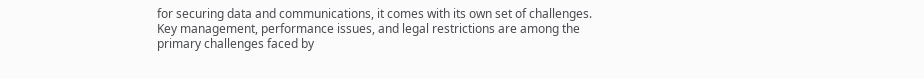for securing data and communications, it comes with its own set of challenges. Key management, performance issues, and legal restrictions are among the primary challenges faced by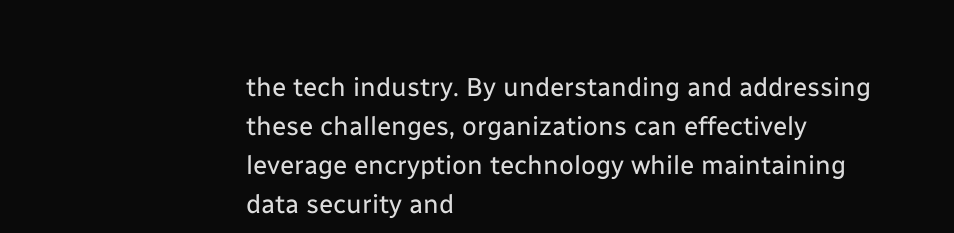the tech industry. By understanding and addressing these challenges, organizations can effectively leverage encryption technology while maintaining data security and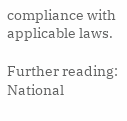compliance with applicable laws.

Further reading:
National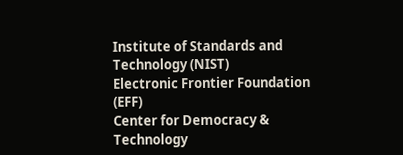Institute of Standards and Technology (NIST)
Electronic Frontier Foundation (EFF)
Center for Democracy & Technology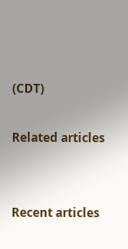(CDT)

Related articles


Recent articles